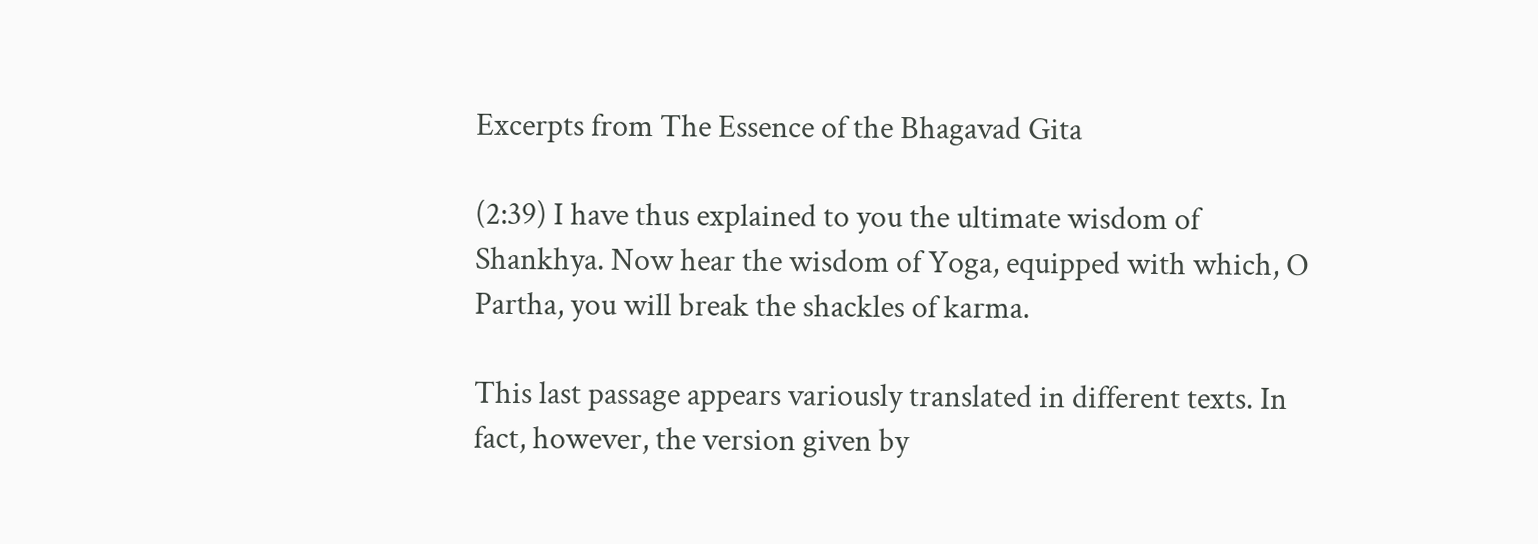Excerpts from The Essence of the Bhagavad Gita

(2:39) I have thus explained to you the ultimate wisdom of Shankhya. Now hear the wisdom of Yoga, equipped with which, O Partha, you will break the shackles of karma.

This last passage appears variously translated in different texts. In fact, however, the version given by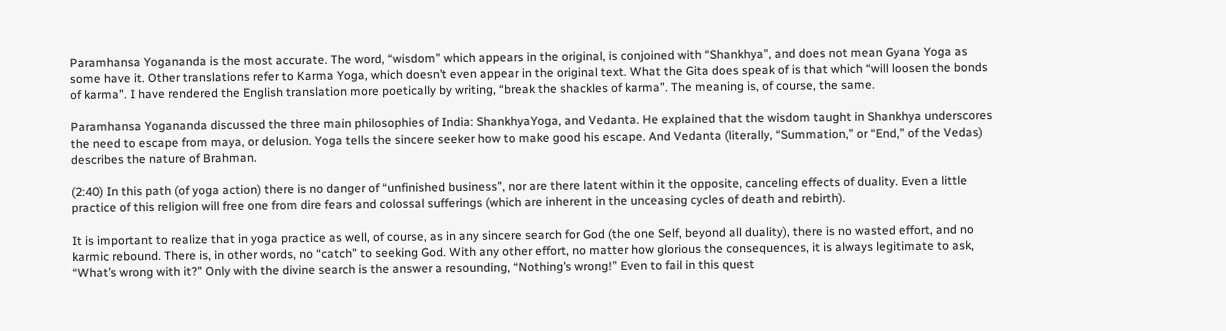Paramhansa Yogananda is the most accurate. The word, “wisdom” which appears in the original, is conjoined with “Shankhya”, and does not mean Gyana Yoga as some have it. Other translations refer to Karma Yoga, which doesn’t even appear in the original text. What the Gita does speak of is that which “will loosen the bonds of karma”. I have rendered the English translation more poetically by writing, “break the shackles of karma”. The meaning is, of course, the same.

Paramhansa Yogananda discussed the three main philosophies of India: ShankhyaYoga, and Vedanta. He explained that the wisdom taught in Shankhya underscores the need to escape from maya, or delusion. Yoga tells the sincere seeker how to make good his escape. And Vedanta (literally, “Summation,” or “End,” of the Vedas) describes the nature of Brahman.

(2:40) In this path (of yoga action) there is no danger of “unfinished business”, nor are there latent within it the opposite, canceling effects of duality. Even a little practice of this religion will free one from dire fears and colossal sufferings (which are inherent in the unceasing cycles of death and rebirth).

It is important to realize that in yoga practice as well, of course, as in any sincere search for God (the one Self, beyond all duality), there is no wasted effort, and no karmic rebound. There is, in other words, no “catch” to seeking God. With any other effort, no matter how glorious the consequences, it is always legitimate to ask, “What’s wrong with it?” Only with the divine search is the answer a resounding, “Nothing’s wrong!” Even to fail in this quest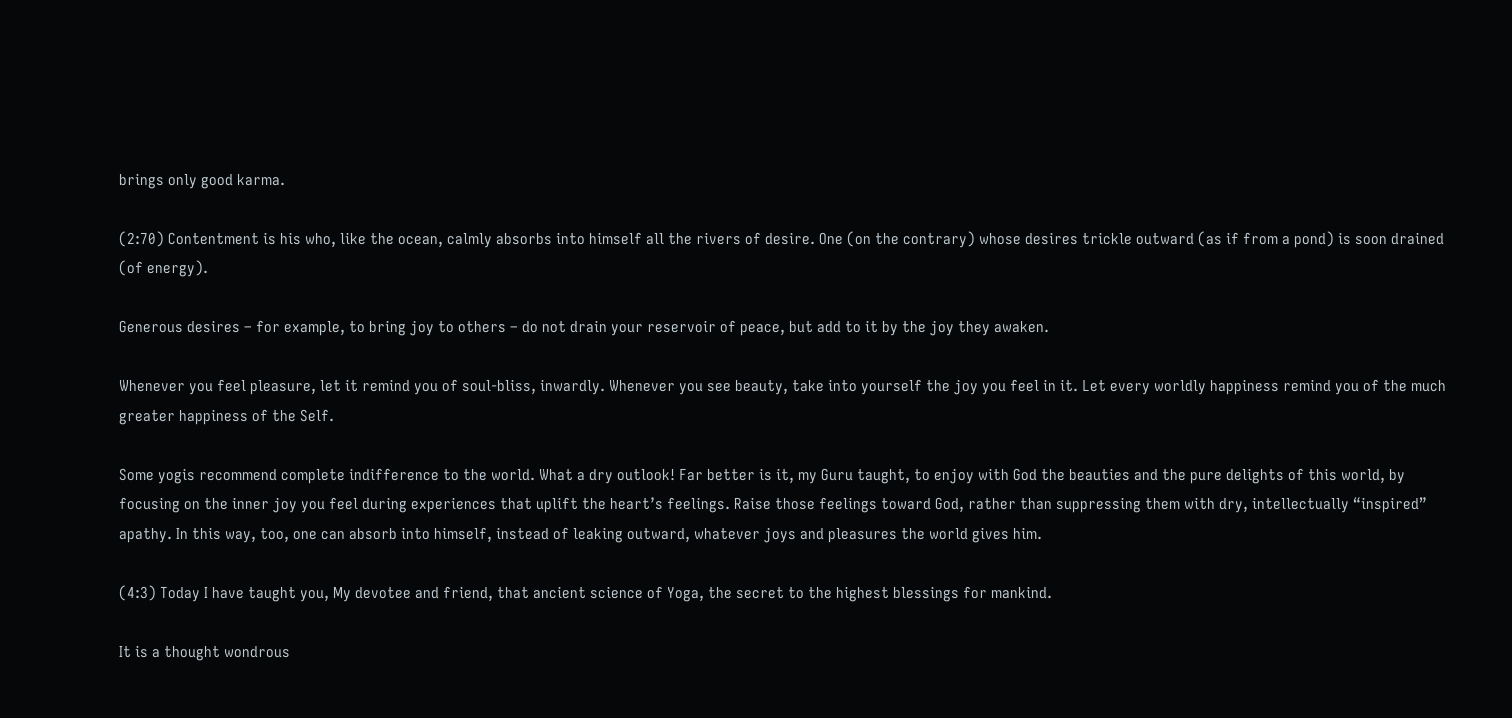brings only good karma.

(2:70) Contentment is his who, like the ocean, calmly absorbs into himself all the rivers of desire. One (on the contrary) whose desires trickle outward (as if from a pond) is soon drained (of energy).

Generous desires – for example, to bring joy to others – do not drain your reservoir of peace, but add to it by the joy they awaken.

Whenever you feel pleasure, let it remind you of soul-bliss, inwardly. Whenever you see beauty, take into yourself the joy you feel in it. Let every worldly happiness remind you of the much greater happiness of the Self.

Some yogis recommend complete indifference to the world. What a dry outlook! Far better is it, my Guru taught, to enjoy with God the beauties and the pure delights of this world, by focusing on the inner joy you feel during experiences that uplift the heart’s feelings. Raise those feelings toward God, rather than suppressing them with dry, intellectually “inspired” apathy. In this way, too, one can absorb into himself, instead of leaking outward, whatever joys and pleasures the world gives him.

(4:3) Today I have taught you, My devotee and friend, that ancient science of Yoga, the secret to the highest blessings for mankind.

It is a thought wondrous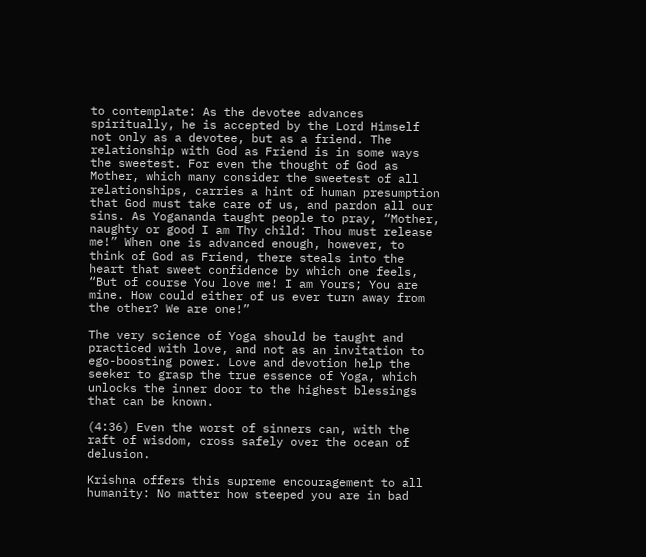to contemplate: As the devotee advances spiritually, he is accepted by the Lord Himself not only as a devotee, but as a friend. The relationship with God as Friend is in some ways the sweetest. For even the thought of God as Mother, which many consider the sweetest of all relationships, carries a hint of human presumption that God must take care of us, and pardon all our sins. As Yogananda taught people to pray, “Mother, naughty or good I am Thy child: Thou must release me!” When one is advanced enough, however, to think of God as Friend, there steals into the heart that sweet confidence by which one feels, “But of course You love me! I am Yours; You are mine. How could either of us ever turn away from the other? We are one!”

The very science of Yoga should be taught and practiced with love, and not as an invitation to ego-boosting power. Love and devotion help the seeker to grasp the true essence of Yoga, which unlocks the inner door to the highest blessings that can be known.

(4:36) Even the worst of sinners can, with the raft of wisdom, cross safely over the ocean of delusion.

Krishna offers this supreme encouragement to all humanity: No matter how steeped you are in bad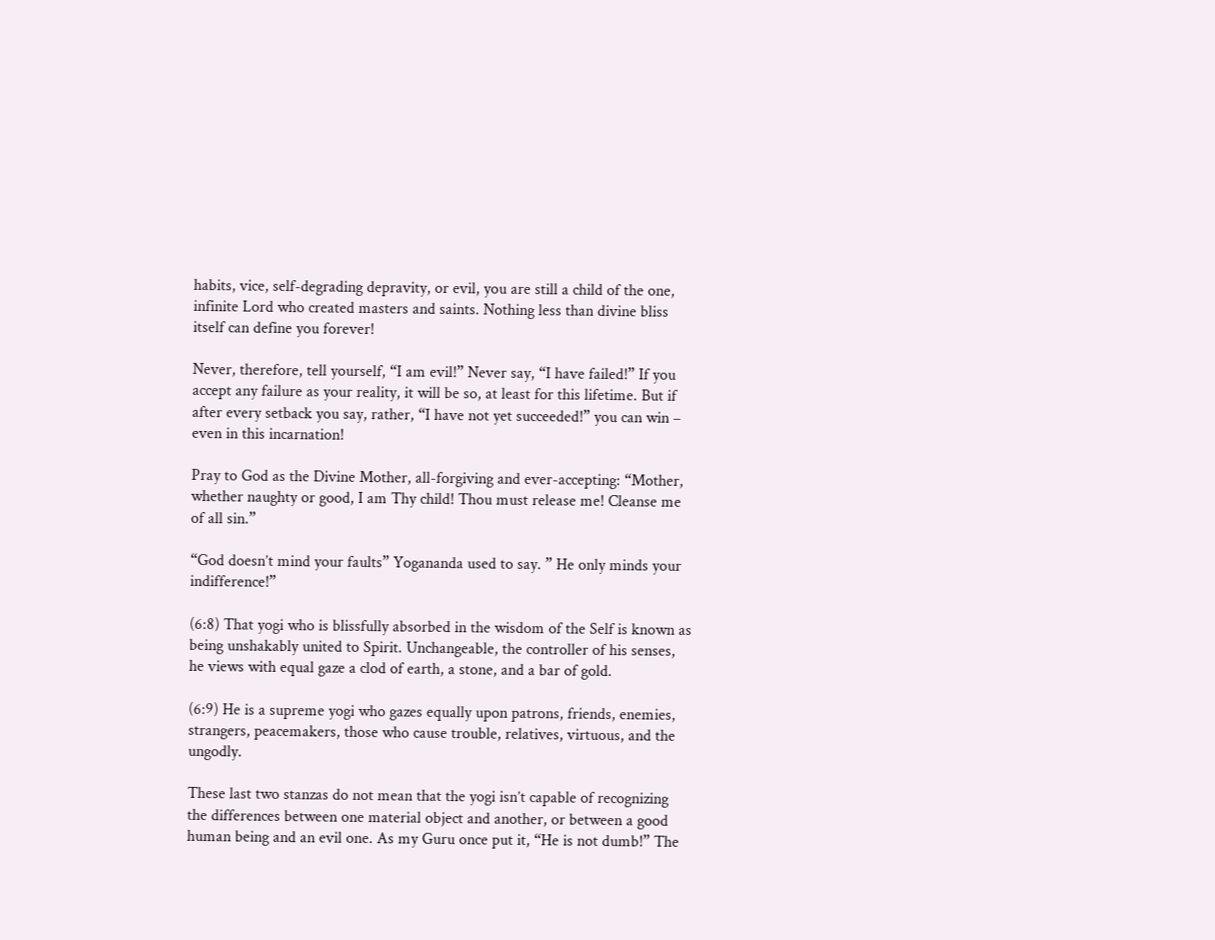habits, vice, self-degrading depravity, or evil, you are still a child of the one, infinite Lord who created masters and saints. Nothing less than divine bliss itself can define you forever!

Never, therefore, tell yourself, “I am evil!” Never say, “I have failed!” If you accept any failure as your reality, it will be so, at least for this lifetime. But if after every setback you say, rather, “I have not yet succeeded!” you can win – even in this incarnation!

Pray to God as the Divine Mother, all-forgiving and ever-accepting: “Mother, whether naughty or good, I am Thy child! Thou must release me! Cleanse me of all sin.”

“God doesn’t mind your faults” Yogananda used to say. ” He only minds your indifference!”

(6:8) That yogi who is blissfully absorbed in the wisdom of the Self is known as being unshakably united to Spirit. Unchangeable, the controller of his senses, he views with equal gaze a clod of earth, a stone, and a bar of gold.

(6:9) He is a supreme yogi who gazes equally upon patrons, friends, enemies, strangers, peacemakers, those who cause trouble, relatives, virtuous, and the ungodly.

These last two stanzas do not mean that the yogi isn’t capable of recognizing the differences between one material object and another, or between a good human being and an evil one. As my Guru once put it, “He is not dumb!” The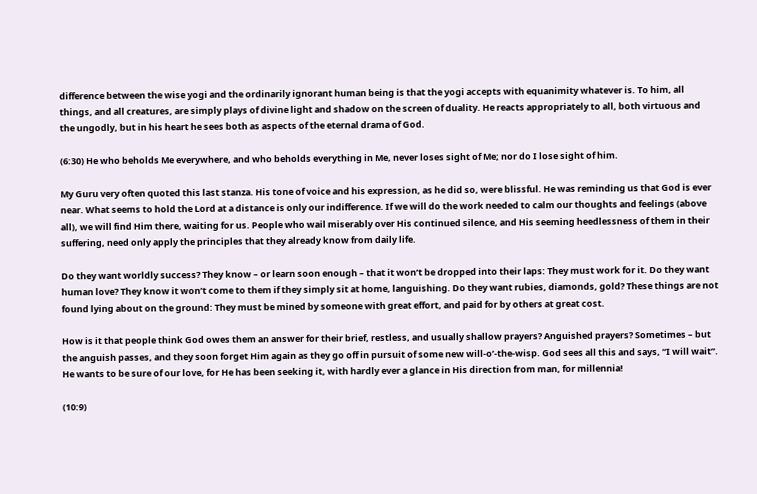difference between the wise yogi and the ordinarily ignorant human being is that the yogi accepts with equanimity whatever is. To him, all things, and all creatures, are simply plays of divine light and shadow on the screen of duality. He reacts appropriately to all, both virtuous and the ungodly, but in his heart he sees both as aspects of the eternal drama of God.

(6:30) He who beholds Me everywhere, and who beholds everything in Me, never loses sight of Me; nor do I lose sight of him.

My Guru very often quoted this last stanza. His tone of voice and his expression, as he did so, were blissful. He was reminding us that God is ever near. What seems to hold the Lord at a distance is only our indifference. If we will do the work needed to calm our thoughts and feelings (above all), we will find Him there, waiting for us. People who wail miserably over His continued silence, and His seeming heedlessness of them in their suffering, need only apply the principles that they already know from daily life.

Do they want worldly success? They know – or learn soon enough – that it won’t be dropped into their laps: They must work for it. Do they want human love? They know it won’t come to them if they simply sit at home, languishing. Do they want rubies, diamonds, gold? These things are not found lying about on the ground: They must be mined by someone with great effort, and paid for by others at great cost.

How is it that people think God owes them an answer for their brief, restless, and usually shallow prayers? Anguished prayers? Sometimes – but the anguish passes, and they soon forget Him again as they go off in pursuit of some new will-o’-the-wisp. God sees all this and says, “I will wait”. He wants to be sure of our love, for He has been seeking it, with hardly ever a glance in His direction from man, for millennia!

(10:9)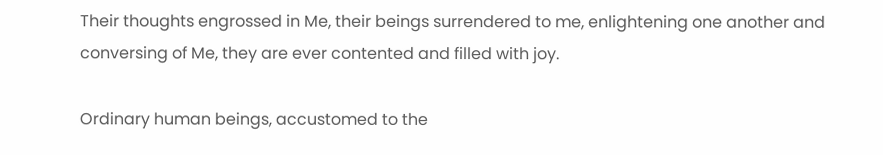Their thoughts engrossed in Me, their beings surrendered to me, enlightening one another and conversing of Me, they are ever contented and filled with joy.

Ordinary human beings, accustomed to the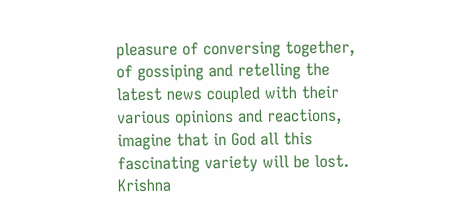pleasure of conversing together, of gossiping and retelling the latest news coupled with their various opinions and reactions, imagine that in God all this fascinating variety will be lost. Krishna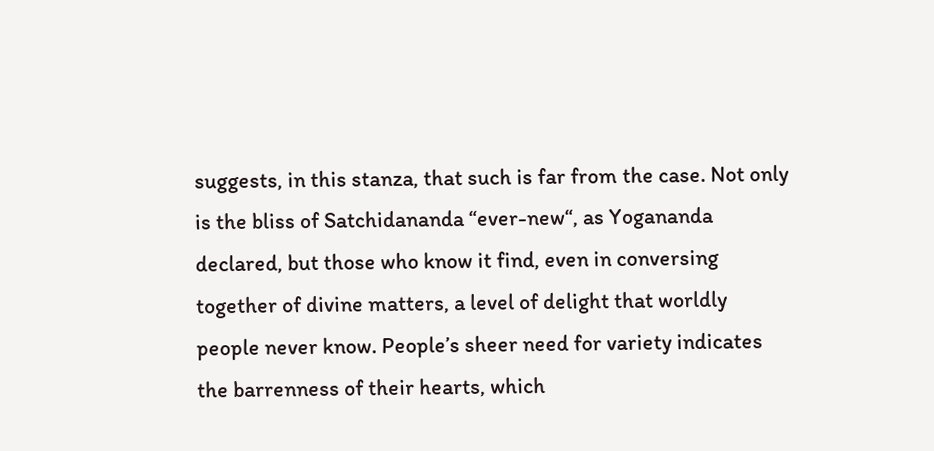suggests, in this stanza, that such is far from the case. Not only is the bliss of Satchidananda “ever-new“, as Yogananda declared, but those who know it find, even in conversing together of divine matters, a level of delight that worldly people never know. People’s sheer need for variety indicates the barrenness of their hearts, which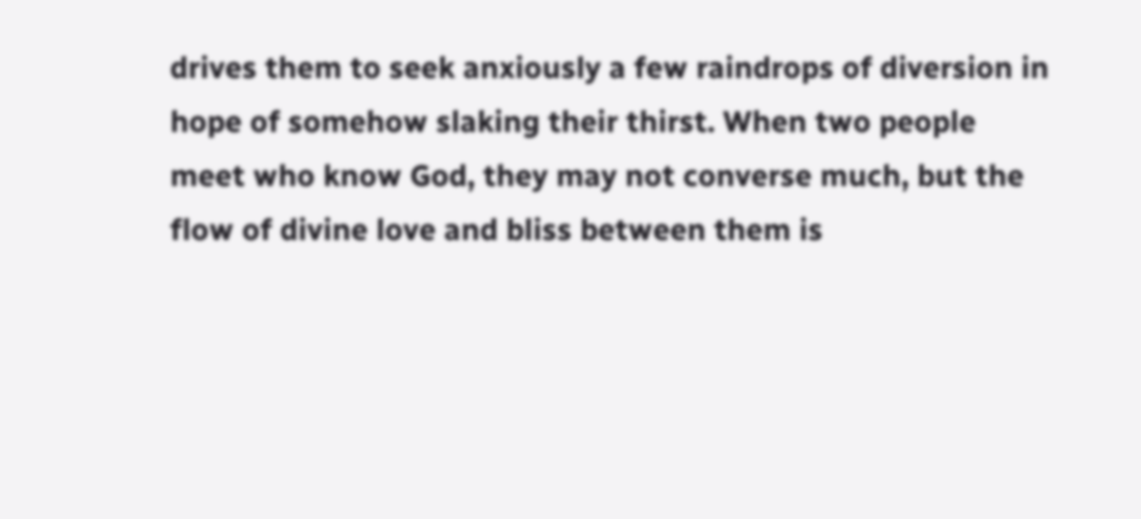drives them to seek anxiously a few raindrops of diversion in hope of somehow slaking their thirst. When two people meet who know God, they may not converse much, but the flow of divine love and bliss between them is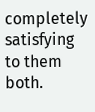completely satisfying to them both.